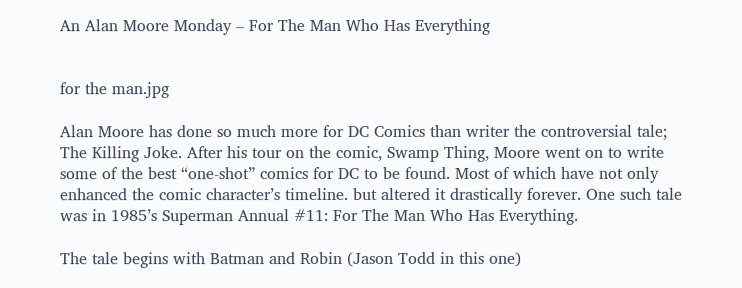An Alan Moore Monday – For The Man Who Has Everything


for the man.jpg

Alan Moore has done so much more for DC Comics than writer the controversial tale; The Killing Joke. After his tour on the comic, Swamp Thing, Moore went on to write some of the best “one-shot” comics for DC to be found. Most of which have not only enhanced the comic character’s timeline. but altered it drastically forever. One such tale was in 1985’s Superman Annual #11: For The Man Who Has Everything.

The tale begins with Batman and Robin (Jason Todd in this one)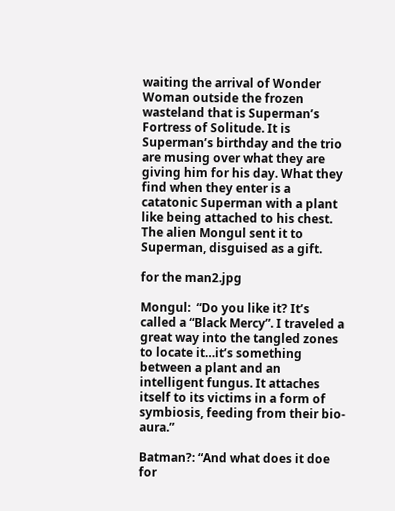waiting the arrival of Wonder Woman outside the frozen wasteland that is Superman’s Fortress of Solitude. It is Superman’s birthday and the trio are musing over what they are giving him for his day. What they find when they enter is a catatonic Superman with a plant like being attached to his chest. The alien Mongul sent it to Superman, disguised as a gift.

for the man2.jpg

Mongul:  “Do you like it? It’s called a “Black Mercy”. I traveled a great way into the tangled zones to locate it…it’s something between a plant and an intelligent fungus. It attaches itself to its victims in a form of symbiosis, feeding from their bio-aura.”

Batman?: “And what does it doe for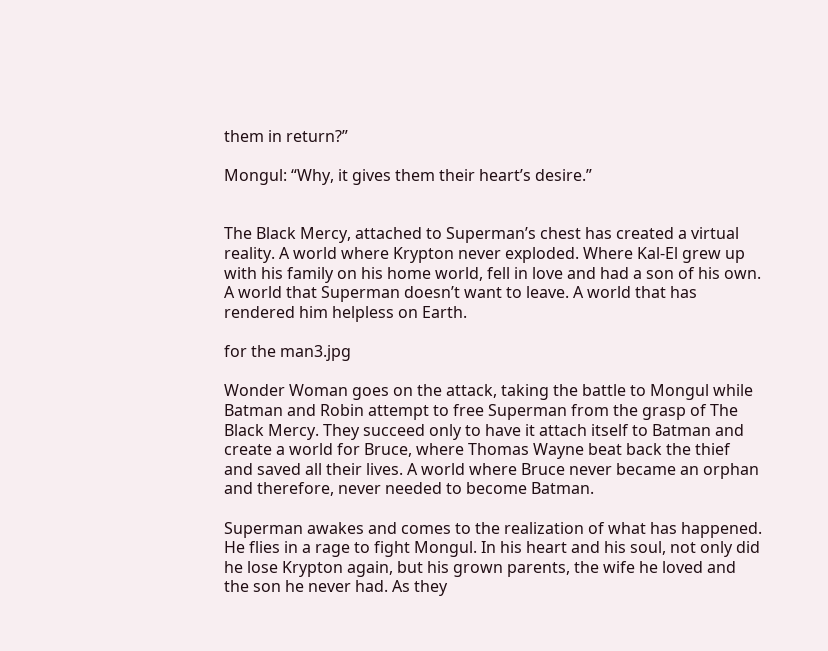them in return?”

Mongul: “Why, it gives them their heart’s desire.”


The Black Mercy, attached to Superman’s chest has created a virtual reality. A world where Krypton never exploded. Where Kal-El grew up with his family on his home world, fell in love and had a son of his own. A world that Superman doesn’t want to leave. A world that has rendered him helpless on Earth.

for the man3.jpg

Wonder Woman goes on the attack, taking the battle to Mongul while Batman and Robin attempt to free Superman from the grasp of The Black Mercy. They succeed only to have it attach itself to Batman and create a world for Bruce, where Thomas Wayne beat back the thief and saved all their lives. A world where Bruce never became an orphan and therefore, never needed to become Batman.

Superman awakes and comes to the realization of what has happened. He flies in a rage to fight Mongul. In his heart and his soul, not only did he lose Krypton again, but his grown parents, the wife he loved and the son he never had. As they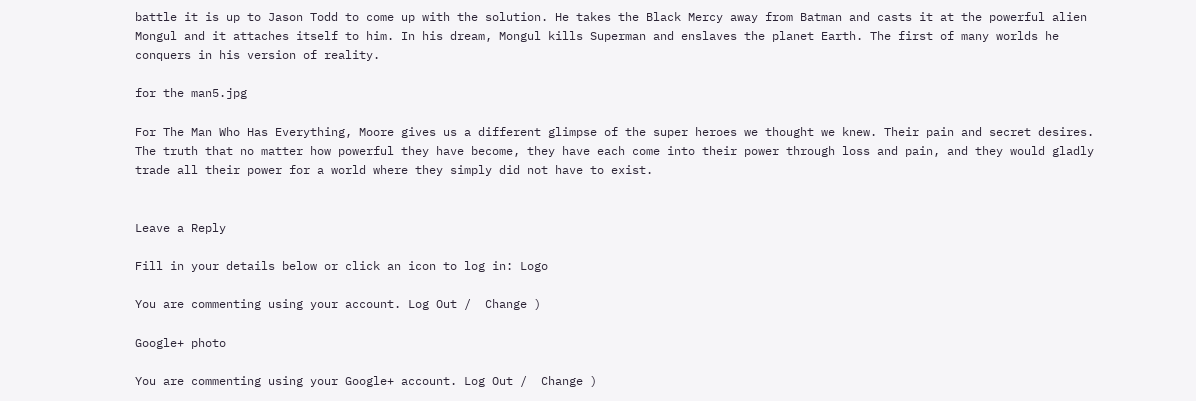battle it is up to Jason Todd to come up with the solution. He takes the Black Mercy away from Batman and casts it at the powerful alien Mongul and it attaches itself to him. In his dream, Mongul kills Superman and enslaves the planet Earth. The first of many worlds he conquers in his version of reality.

for the man5.jpg

For The Man Who Has Everything, Moore gives us a different glimpse of the super heroes we thought we knew. Their pain and secret desires. The truth that no matter how powerful they have become, they have each come into their power through loss and pain, and they would gladly trade all their power for a world where they simply did not have to exist.


Leave a Reply

Fill in your details below or click an icon to log in: Logo

You are commenting using your account. Log Out /  Change )

Google+ photo

You are commenting using your Google+ account. Log Out /  Change )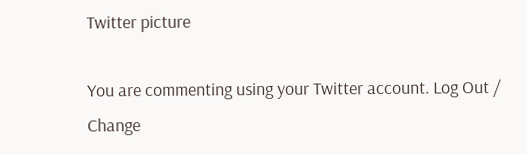Twitter picture

You are commenting using your Twitter account. Log Out /  Change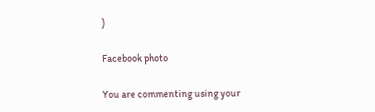)

Facebook photo

You are commenting using your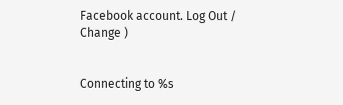Facebook account. Log Out /  Change )


Connecting to %s